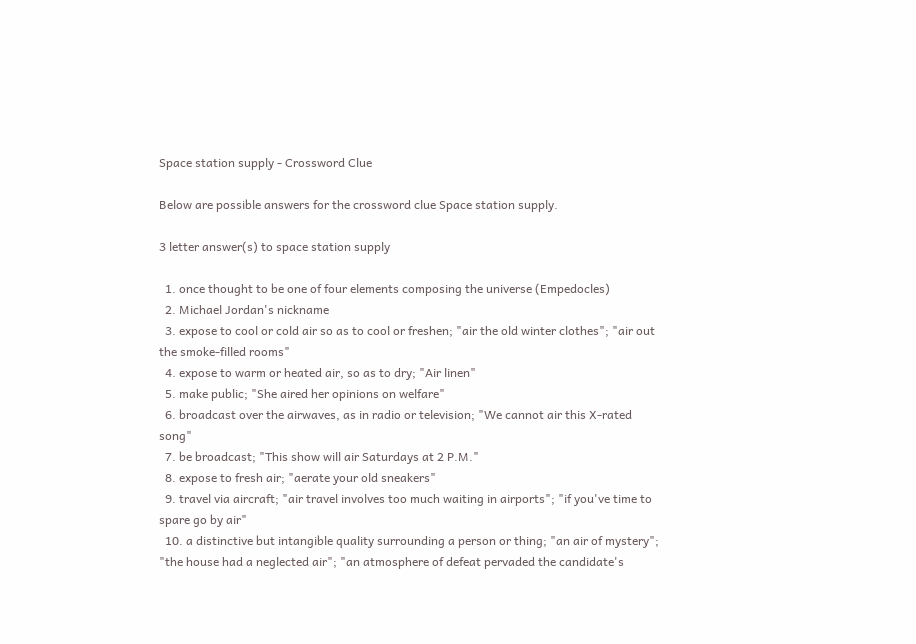Space station supply - Crossword Clue

Below are possible answers for the crossword clue Space station supply.

3 letter answer(s) to space station supply

  1. once thought to be one of four elements composing the universe (Empedocles)
  2. Michael Jordan's nickname
  3. expose to cool or cold air so as to cool or freshen; "air the old winter clothes"; "air out the smoke-filled rooms"
  4. expose to warm or heated air, so as to dry; "Air linen"
  5. make public; "She aired her opinions on welfare"
  6. broadcast over the airwaves, as in radio or television; "We cannot air this X-rated song"
  7. be broadcast; "This show will air Saturdays at 2 P.M."
  8. expose to fresh air; "aerate your old sneakers"
  9. travel via aircraft; "air travel involves too much waiting in airports"; "if you've time to spare go by air"
  10. a distinctive but intangible quality surrounding a person or thing; "an air of mystery"; "the house had a neglected air"; "an atmosphere of defeat pervaded the candidate's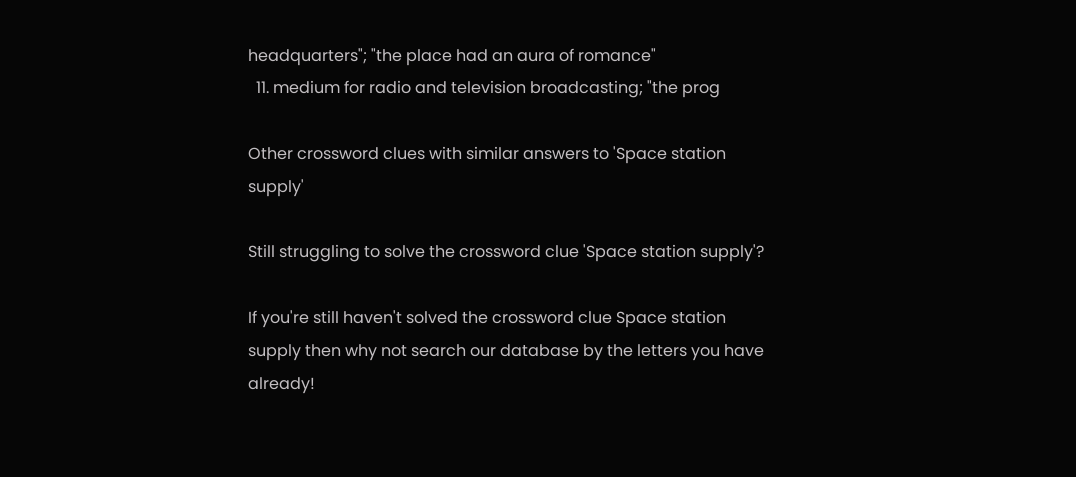headquarters"; "the place had an aura of romance"
  11. medium for radio and television broadcasting; "the prog

Other crossword clues with similar answers to 'Space station supply'

Still struggling to solve the crossword clue 'Space station supply'?

If you're still haven't solved the crossword clue Space station supply then why not search our database by the letters you have already!